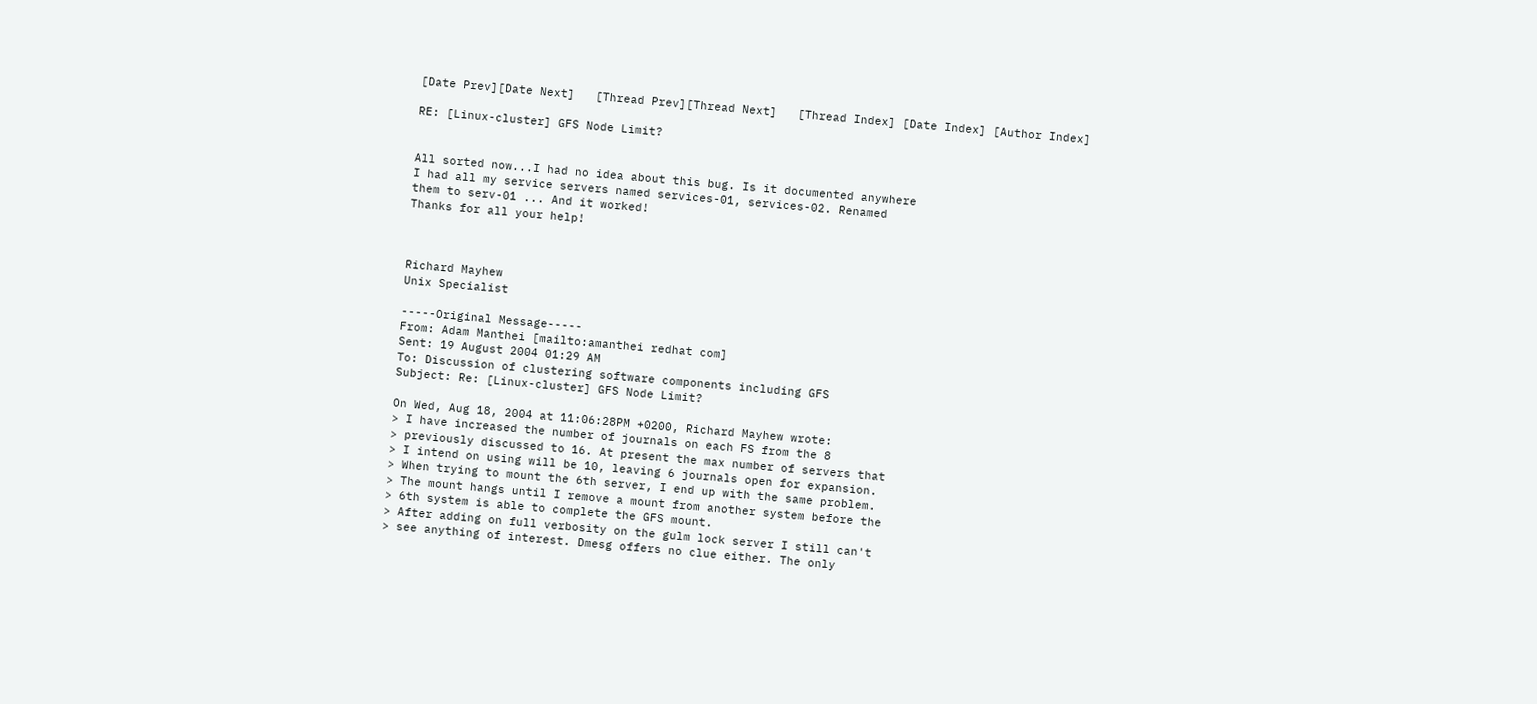[Date Prev][Date Next]   [Thread Prev][Thread Next]   [Thread Index] [Date Index] [Author Index]

RE: [Linux-cluster] GFS Node Limit?


All sorted now...I had no idea about this bug. Is it documented anywhere
I had all my service servers named services-01, services-02. Renamed
them to serv-01 ... And it worked!
Thanks for all your help!



Richard Mayhew
Unix Specialist

-----Original Message-----
From: Adam Manthei [mailto:amanthei redhat com]
Sent: 19 August 2004 01:29 AM
To: Discussion of clustering software components including GFS
Subject: Re: [Linux-cluster] GFS Node Limit?

On Wed, Aug 18, 2004 at 11:06:28PM +0200, Richard Mayhew wrote:
> I have increased the number of journals on each FS from the 8
> previously discussed to 16. At present the max number of servers that
> I intend on using will be 10, leaving 6 journals open for expansion.
> When trying to mount the 6th server, I end up with the same problem.
> The mount hangs until I remove a mount from another system before the
> 6th system is able to complete the GFS mount.
> After adding on full verbosity on the gulm lock server I still can't
> see anything of interest. Dmesg offers no clue either. The only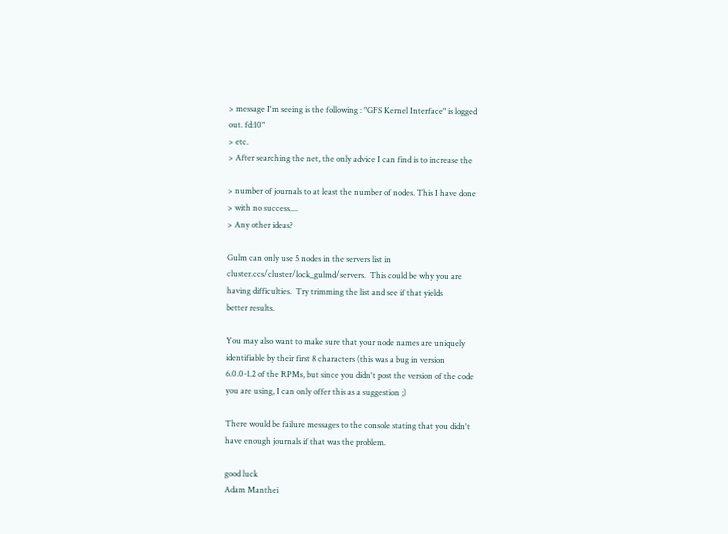> message I'm seeing is the following : "GFS Kernel Interface" is logged
out. fd:10"
> etc.
> After searching the net, the only advice I can find is to increase the

> number of journals to at least the number of nodes. This I have done
> with no success....
> Any other ideas?

Gulm can only use 5 nodes in the servers list in
cluster.ccs/cluster/lock_gulmd/servers.  This could be why you are
having difficulties.  Try trimming the list and see if that yields
better results.

You may also want to make sure that your node names are uniquely
identifiable by their first 8 characters (this was a bug in version
6.0.0-1.2 of the RPMs, but since you didn't post the version of the code
you are using, I can only offer this as a suggestion ;)

There would be failure messages to the console stating that you didn't
have enough journals if that was the problem.

good luck
Adam Manthei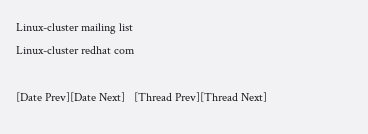Linux-cluster mailing list
Linux-cluster redhat com

[Date Prev][Date Next]   [Thread Prev][Thread Next]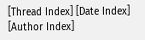[Thread Index] [Date Index] [Author Index]